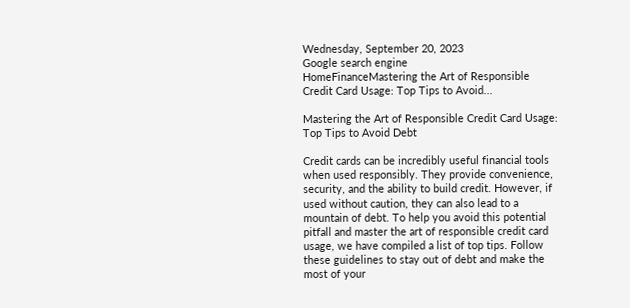Wednesday, September 20, 2023
Google search engine
HomeFinanceMastering the Art of Responsible Credit Card Usage: Top Tips to Avoid...

Mastering the Art of Responsible Credit Card Usage: Top Tips to Avoid Debt

Credit cards can be incredibly useful financial tools when used responsibly. They provide convenience, security, and the ability to build credit. However, if used without caution, they can also lead to a mountain of debt. To help you avoid this potential pitfall and master the art of responsible credit card usage, we have compiled a list of top tips. Follow these guidelines to stay out of debt and make the most of your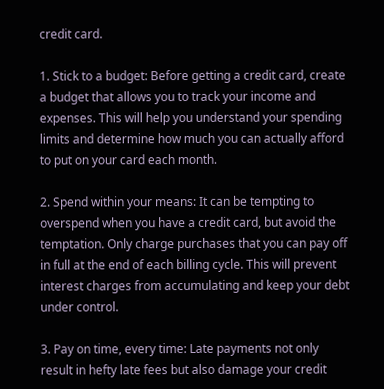credit card.

1. Stick to a budget: Before getting a credit card, create a budget that allows you to track your income and expenses. This will help you understand your spending limits and determine how much you can actually afford to put on your card each month.

2. Spend within your means: It can be tempting to overspend when you have a credit card, but avoid the temptation. Only charge purchases that you can pay off in full at the end of each billing cycle. This will prevent interest charges from accumulating and keep your debt under control.

3. Pay on time, every time: Late payments not only result in hefty late fees but also damage your credit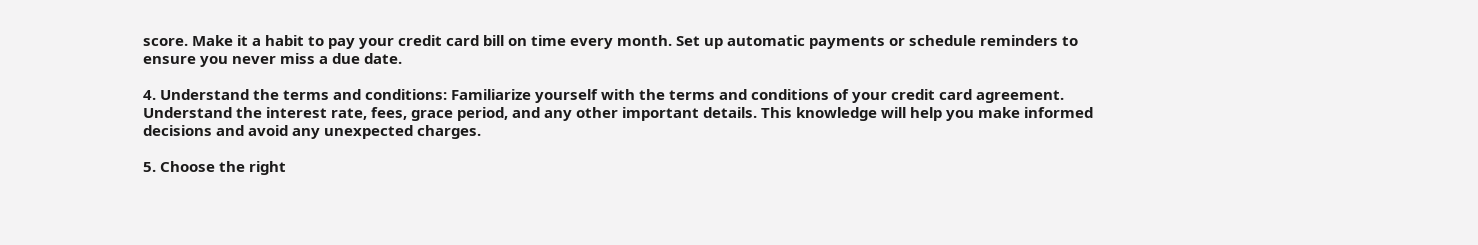score. Make it a habit to pay your credit card bill on time every month. Set up automatic payments or schedule reminders to ensure you never miss a due date.

4. Understand the terms and conditions: Familiarize yourself with the terms and conditions of your credit card agreement. Understand the interest rate, fees, grace period, and any other important details. This knowledge will help you make informed decisions and avoid any unexpected charges.

5. Choose the right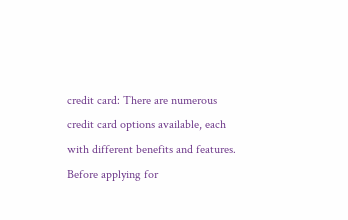credit card: There are numerous credit card options available, each with different benefits and features. Before applying for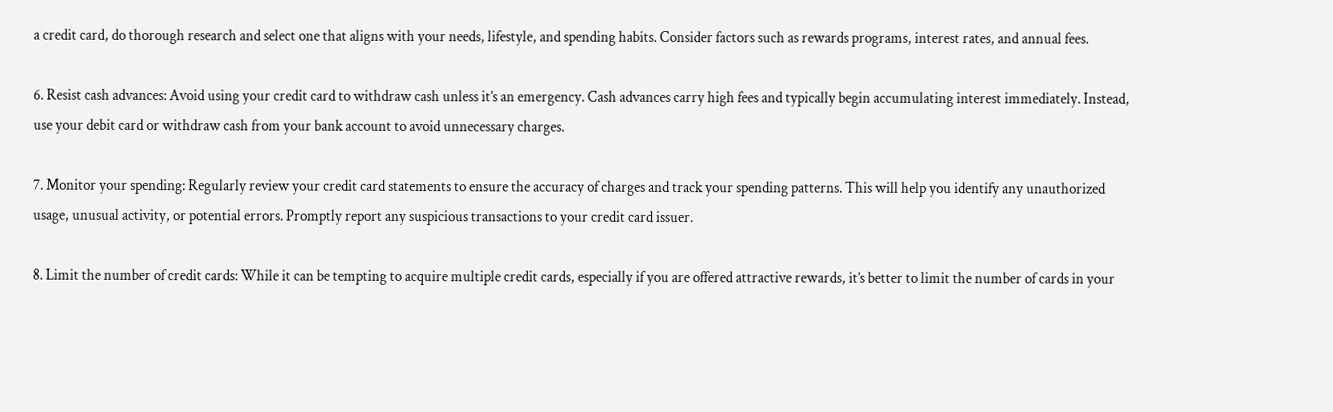a credit card, do thorough research and select one that aligns with your needs, lifestyle, and spending habits. Consider factors such as rewards programs, interest rates, and annual fees.

6. Resist cash advances: Avoid using your credit card to withdraw cash unless it’s an emergency. Cash advances carry high fees and typically begin accumulating interest immediately. Instead, use your debit card or withdraw cash from your bank account to avoid unnecessary charges.

7. Monitor your spending: Regularly review your credit card statements to ensure the accuracy of charges and track your spending patterns. This will help you identify any unauthorized usage, unusual activity, or potential errors. Promptly report any suspicious transactions to your credit card issuer.

8. Limit the number of credit cards: While it can be tempting to acquire multiple credit cards, especially if you are offered attractive rewards, it’s better to limit the number of cards in your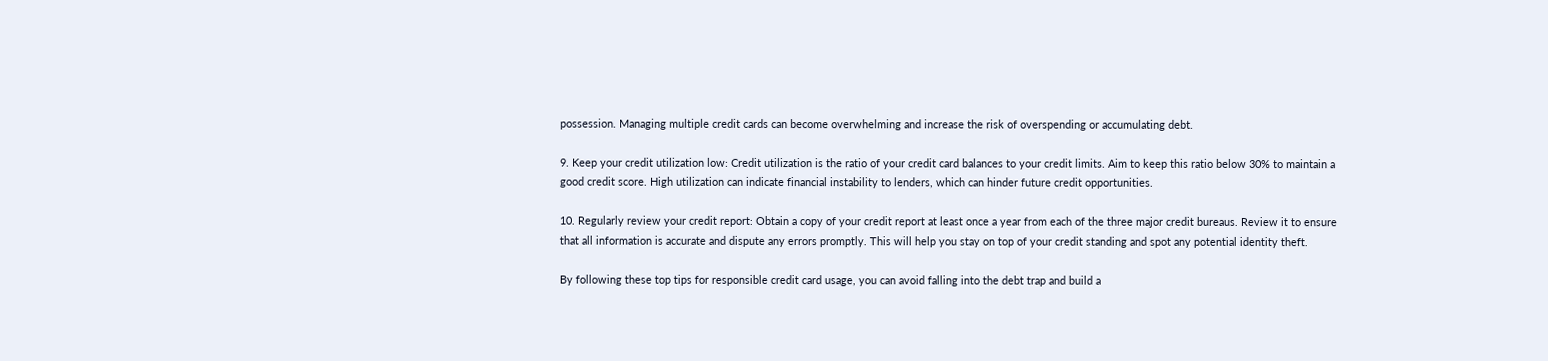possession. Managing multiple credit cards can become overwhelming and increase the risk of overspending or accumulating debt.

9. Keep your credit utilization low: Credit utilization is the ratio of your credit card balances to your credit limits. Aim to keep this ratio below 30% to maintain a good credit score. High utilization can indicate financial instability to lenders, which can hinder future credit opportunities.

10. Regularly review your credit report: Obtain a copy of your credit report at least once a year from each of the three major credit bureaus. Review it to ensure that all information is accurate and dispute any errors promptly. This will help you stay on top of your credit standing and spot any potential identity theft.

By following these top tips for responsible credit card usage, you can avoid falling into the debt trap and build a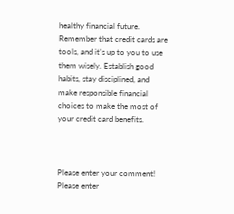healthy financial future. Remember that credit cards are tools, and it’s up to you to use them wisely. Establish good habits, stay disciplined, and make responsible financial choices to make the most of your credit card benefits.



Please enter your comment!
Please enter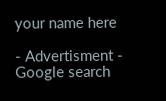your name here

- Advertisment -
Google search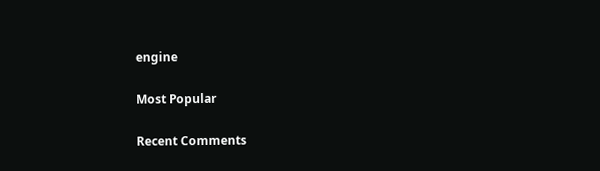engine

Most Popular

Recent Comments